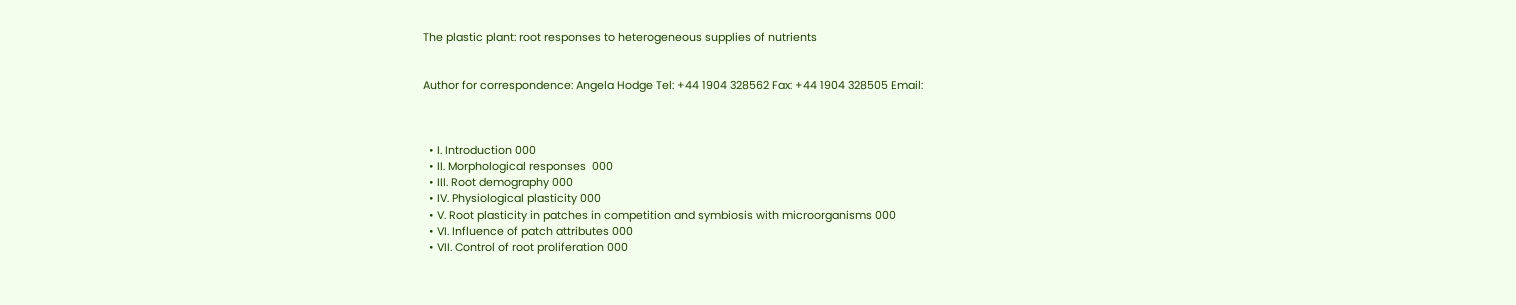The plastic plant: root responses to heterogeneous supplies of nutrients


Author for correspondence: Angela Hodge Tel: +44 1904 328562 Fax: +44 1904 328505 Email:



  • I. Introduction 000
  • II. Morphological responses  000
  • III. Root demography 000
  • IV. Physiological plasticity 000
  • V. Root plasticity in patches in competition and symbiosis with microorganisms 000
  • VI. Influence of patch attributes 000
  • VII. Control of root proliferation 000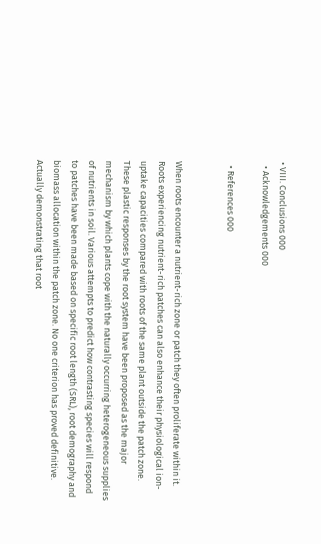• VIII. Conclusions 000
  • Acknowledgements 000

  • References 000


When roots encounter a nutrient-rich zone or patch they often proliferate within it. Roots experiencing nutrient-rich patches can also enhance their physiological ion-uptake capacities compared with roots of the same plant outside the patch zone. These plastic responses by the root system have been proposed as the major mechanism by which plants cope with the naturally occurring heterogeneous supplies of nutrients in soil. Various attempts to predict how contrasting species will respond to patches have been made based on specific root length (SRL), root demography and biomass allocation within the patch zone. No one criterion has proved definitive. Actually demonstrating that root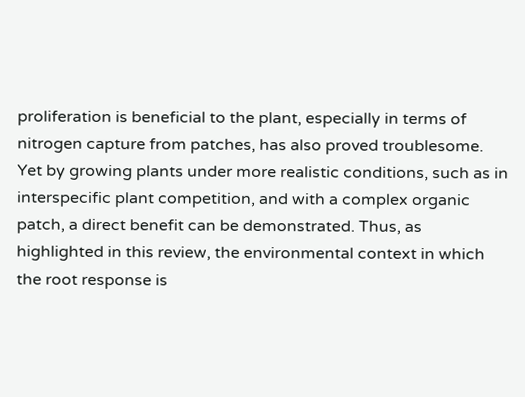proliferation is beneficial to the plant, especially in terms of nitrogen capture from patches, has also proved troublesome. Yet by growing plants under more realistic conditions, such as in interspecific plant competition, and with a complex organic patch, a direct benefit can be demonstrated. Thus, as highlighted in this review, the environmental context in which the root response is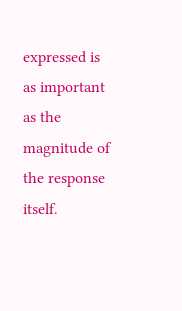expressed is as important as the magnitude of the response itself.